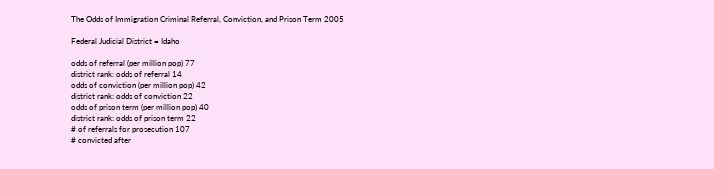The Odds of Immigration Criminal Referral, Conviction, and Prison Term 2005

Federal Judicial District = Idaho

odds of referral (per million pop) 77
district rank: odds of referral 14
odds of conviction (per million pop) 42
district rank: odds of conviction 22
odds of prison term (per million pop) 40
district rank: odds of prison term 22
# of referrals for prosecution 107
# convicted after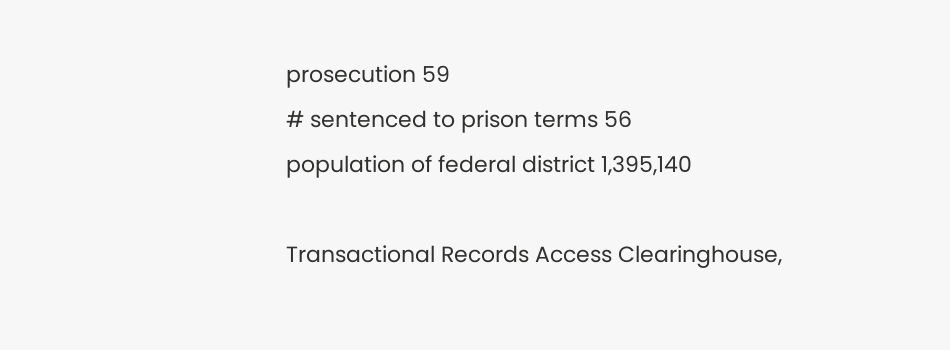prosecution 59
# sentenced to prison terms 56
population of federal district 1,395,140

Transactional Records Access Clearinghouse,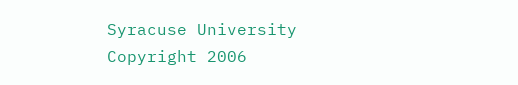Syracuse University
Copyright 2006